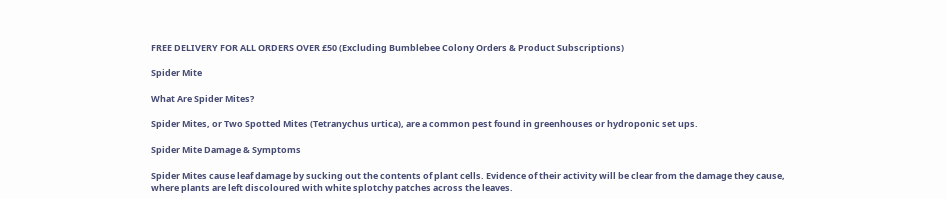FREE DELIVERY FOR ALL ORDERS OVER £50 (Excluding Bumblebee Colony Orders & Product Subscriptions)

Spider Mite

What Are Spider Mites?

Spider Mites, or Two Spotted Mites (Tetranychus urtica), are a common pest found in greenhouses or hydroponic set ups.

Spider Mite Damage & Symptoms

Spider Mites cause leaf damage by sucking out the contents of plant cells. Evidence of their activity will be clear from the damage they cause, where plants are left discoloured with white splotchy patches across the leaves.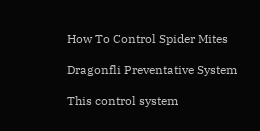How To Control Spider Mites

Dragonfli Preventative System

This control system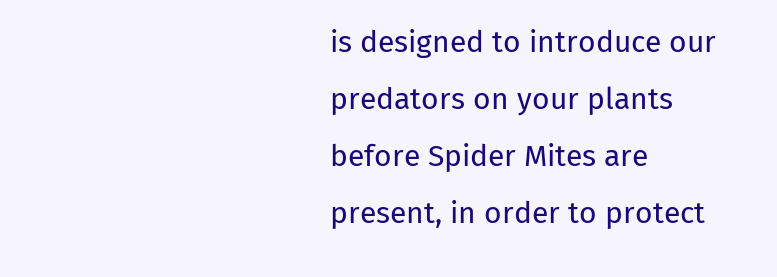is designed to introduce our predators on your plants before Spider Mites are present, in order to protect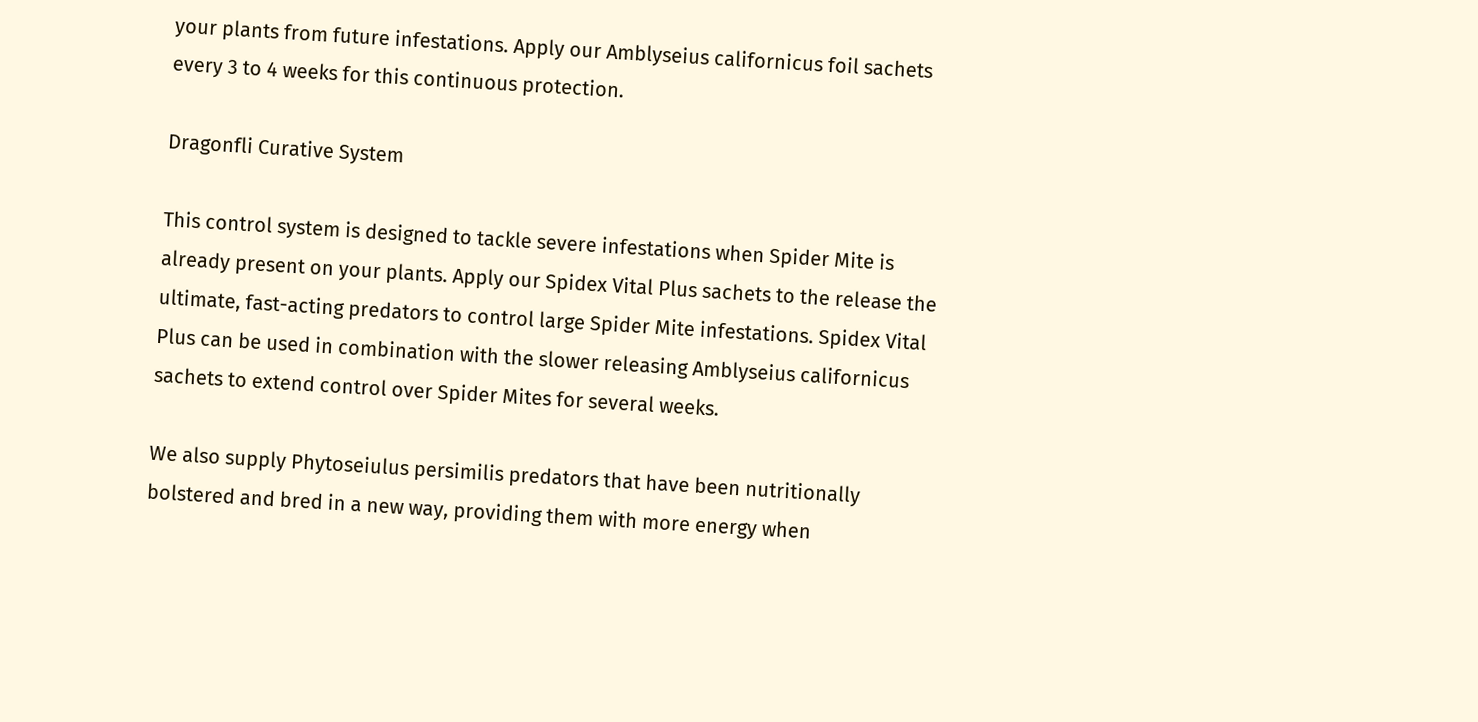your plants from future infestations. Apply our Amblyseius californicus foil sachets every 3 to 4 weeks for this continuous protection.

Dragonfli Curative System

This control system is designed to tackle severe infestations when Spider Mite is already present on your plants. Apply our Spidex Vital Plus sachets to the release the ultimate, fast-acting predators to control large Spider Mite infestations. Spidex Vital Plus can be used in combination with the slower releasing Amblyseius californicus sachets to extend control over Spider Mites for several weeks.

We also supply Phytoseiulus persimilis predators that have been nutritionally bolstered and bred in a new way, providing them with more energy when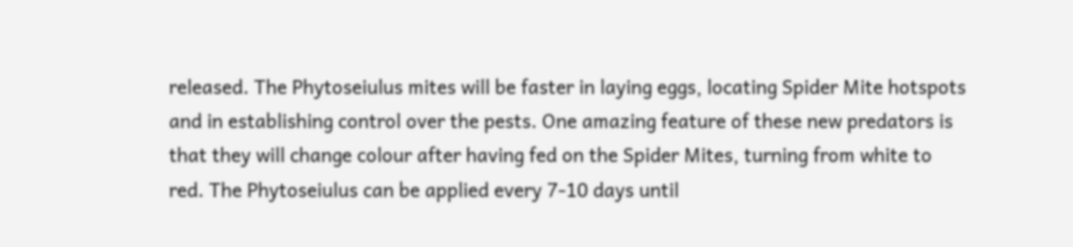released. The Phytoseiulus mites will be faster in laying eggs, locating Spider Mite hotspots and in establishing control over the pests. One amazing feature of these new predators is that they will change colour after having fed on the Spider Mites, turning from white to red. The Phytoseiulus can be applied every 7-10 days until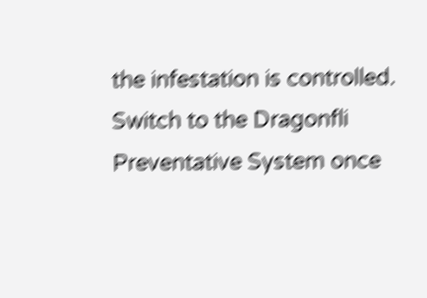the infestation is controlled.  Switch to the Dragonfli Preventative System once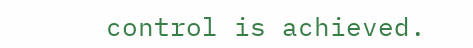control is achieved.